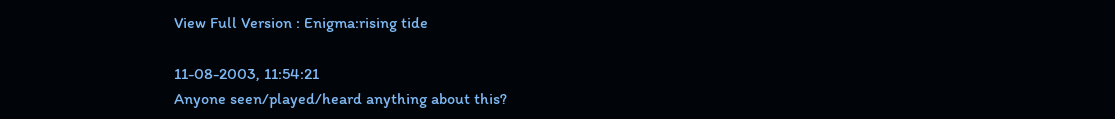View Full Version : Enigma:rising tide

11-08-2003, 11:54:21
Anyone seen/played/heard anything about this?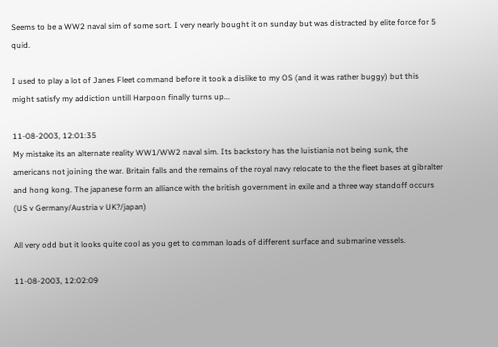Seems to be a WW2 naval sim of some sort. I very nearly bought it on sunday but was distracted by elite force for 5 quid.

I used to play a lot of Janes Fleet command before it took a dislike to my OS (and it was rather buggy) but this might satisfy my addiction untill Harpoon finally turns up...

11-08-2003, 12:01:35
My mistake its an alternate reality WW1/WW2 naval sim. Its backstory has the luistiania not being sunk, the americans not joining the war. Britain falls and the remains of the royal navy relocate to the the fleet bases at gibralter and hong kong. The japanese form an alliance with the british government in exile and a three way standoff occurs (US v Germany/Austria v UK?/japan)

All very odd but it looks quite cool as you get to comman loads of different surface and submarine vessels.

11-08-2003, 12:02:09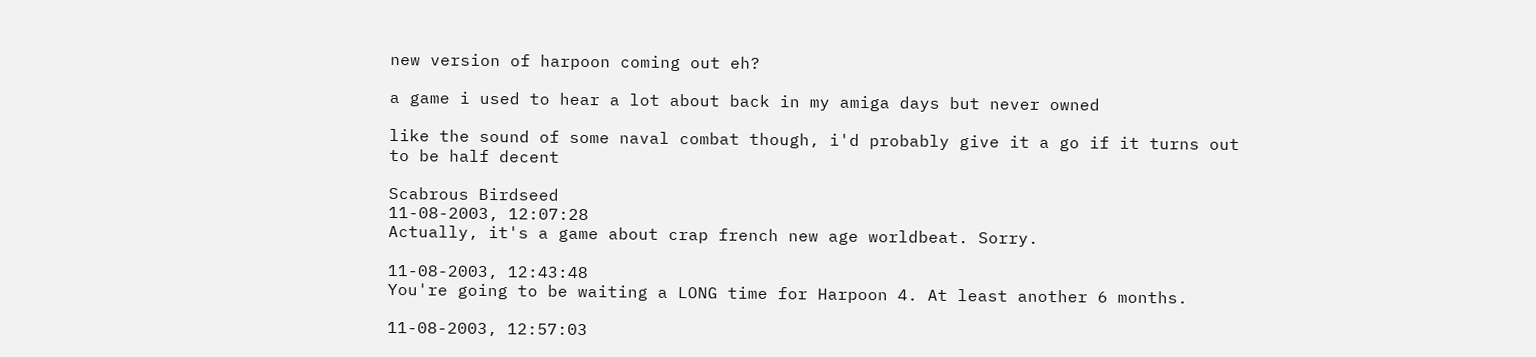new version of harpoon coming out eh?

a game i used to hear a lot about back in my amiga days but never owned

like the sound of some naval combat though, i'd probably give it a go if it turns out to be half decent

Scabrous Birdseed
11-08-2003, 12:07:28
Actually, it's a game about crap french new age worldbeat. Sorry.

11-08-2003, 12:43:48
You're going to be waiting a LONG time for Harpoon 4. At least another 6 months.

11-08-2003, 12:57:03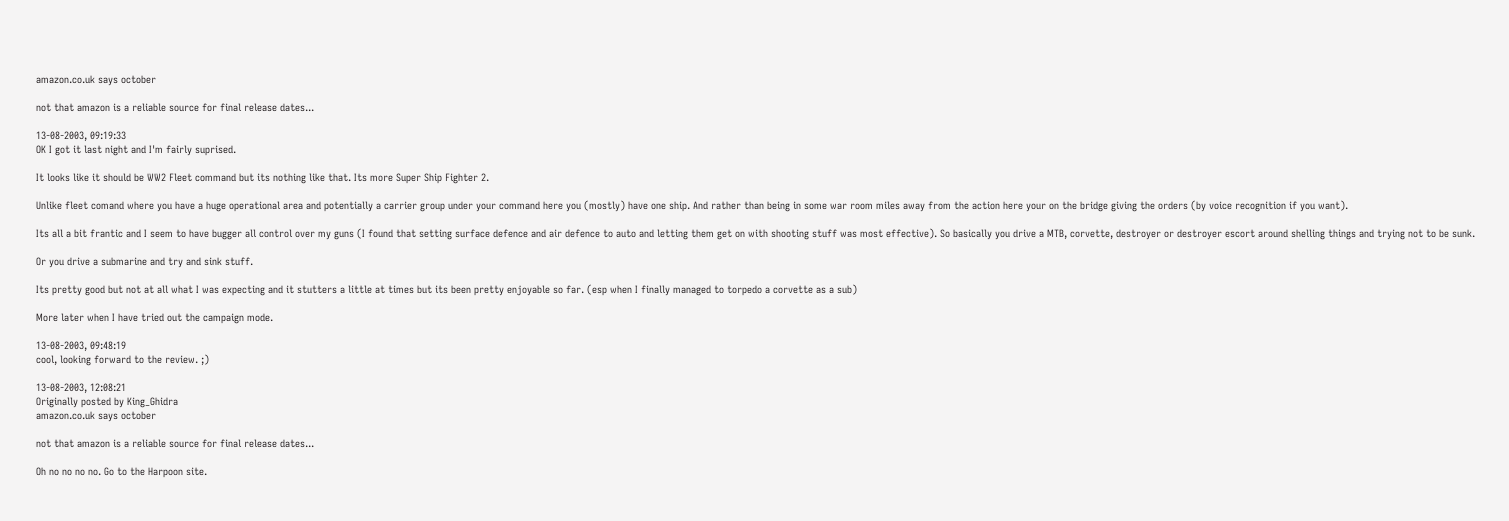amazon.co.uk says october

not that amazon is a reliable source for final release dates...

13-08-2003, 09:19:33
OK I got it last night and I'm fairly suprised.

It looks like it should be WW2 Fleet command but its nothing like that. Its more Super Ship Fighter 2.

Unlike fleet comand where you have a huge operational area and potentially a carrier group under your command here you (mostly) have one ship. And rather than being in some war room miles away from the action here your on the bridge giving the orders (by voice recognition if you want).

Its all a bit frantic and I seem to have bugger all control over my guns (I found that setting surface defence and air defence to auto and letting them get on with shooting stuff was most effective). So basically you drive a MTB, corvette, destroyer or destroyer escort around shelling things and trying not to be sunk.

Or you drive a submarine and try and sink stuff.

Its pretty good but not at all what I was expecting and it stutters a little at times but its been pretty enjoyable so far. (esp when I finally managed to torpedo a corvette as a sub)

More later when I have tried out the campaign mode.

13-08-2003, 09:48:19
cool, looking forward to the review. ;)

13-08-2003, 12:08:21
Originally posted by King_Ghidra
amazon.co.uk says october

not that amazon is a reliable source for final release dates...

Oh no no no no. Go to the Harpoon site.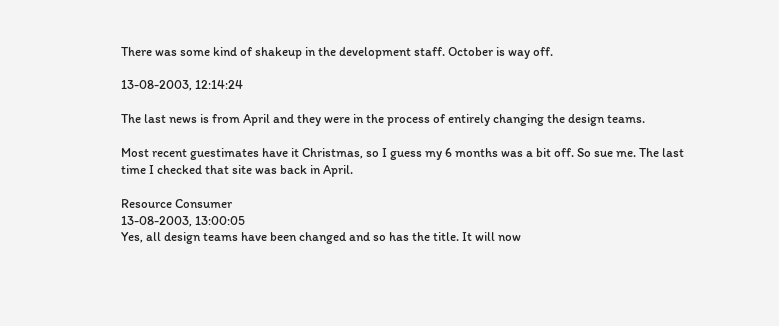There was some kind of shakeup in the development staff. October is way off.

13-08-2003, 12:14:24

The last news is from April and they were in the process of entirely changing the design teams.

Most recent guestimates have it Christmas, so I guess my 6 months was a bit off. So sue me. The last time I checked that site was back in April.

Resource Consumer
13-08-2003, 13:00:05
Yes, all design teams have been changed and so has the title. It will now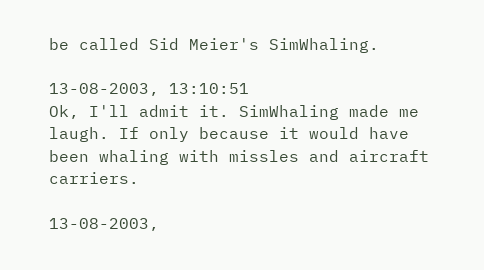be called Sid Meier's SimWhaling.

13-08-2003, 13:10:51
Ok, I'll admit it. SimWhaling made me laugh. If only because it would have been whaling with missles and aircraft carriers.

13-08-2003,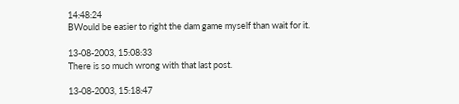14:48:24
BWould be easier to right the dam game myself than wait for it.

13-08-2003, 15:08:33
There is so much wrong with that last post.

13-08-2003, 15:18:47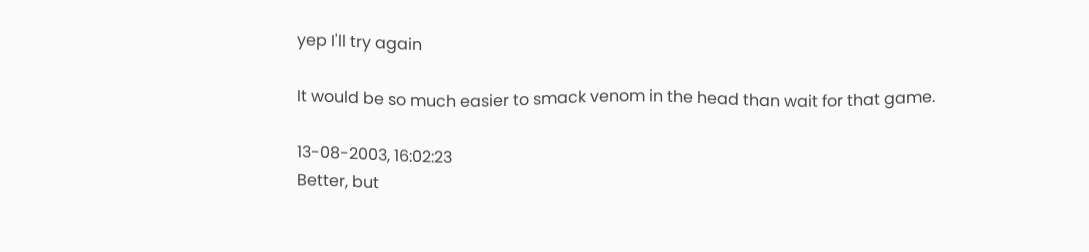yep I'll try again

It would be so much easier to smack venom in the head than wait for that game.

13-08-2003, 16:02:23
Better, but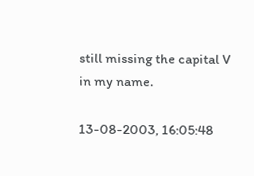still missing the capital V in my name.

13-08-2003, 16:05:48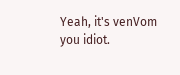Yeah, it's venVom you idiot.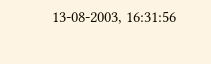13-08-2003, 16:31:56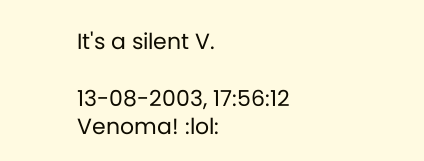It's a silent V.

13-08-2003, 17:56:12
Venoma! :lol: